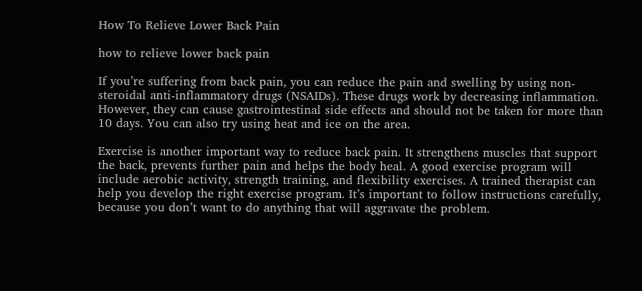How To Relieve Lower Back Pain

how to relieve lower back pain

If you’re suffering from back pain, you can reduce the pain and swelling by using non-steroidal anti-inflammatory drugs (NSAIDs). These drugs work by decreasing inflammation. However, they can cause gastrointestinal side effects and should not be taken for more than 10 days. You can also try using heat and ice on the area.

Exercise is another important way to reduce back pain. It strengthens muscles that support the back, prevents further pain and helps the body heal. A good exercise program will include aerobic activity, strength training, and flexibility exercises. A trained therapist can help you develop the right exercise program. It’s important to follow instructions carefully, because you don’t want to do anything that will aggravate the problem.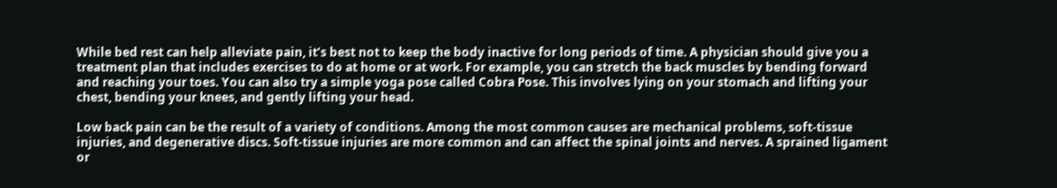While bed rest can help alleviate pain, it’s best not to keep the body inactive for long periods of time. A physician should give you a treatment plan that includes exercises to do at home or at work. For example, you can stretch the back muscles by bending forward and reaching your toes. You can also try a simple yoga pose called Cobra Pose. This involves lying on your stomach and lifting your chest, bending your knees, and gently lifting your head.

Low back pain can be the result of a variety of conditions. Among the most common causes are mechanical problems, soft-tissue injuries, and degenerative discs. Soft-tissue injuries are more common and can affect the spinal joints and nerves. A sprained ligament or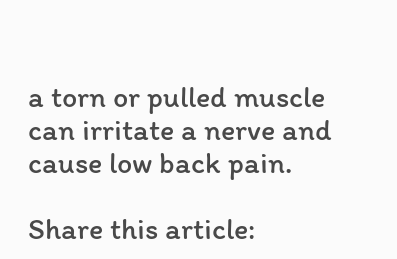a torn or pulled muscle can irritate a nerve and cause low back pain.

Share this article: